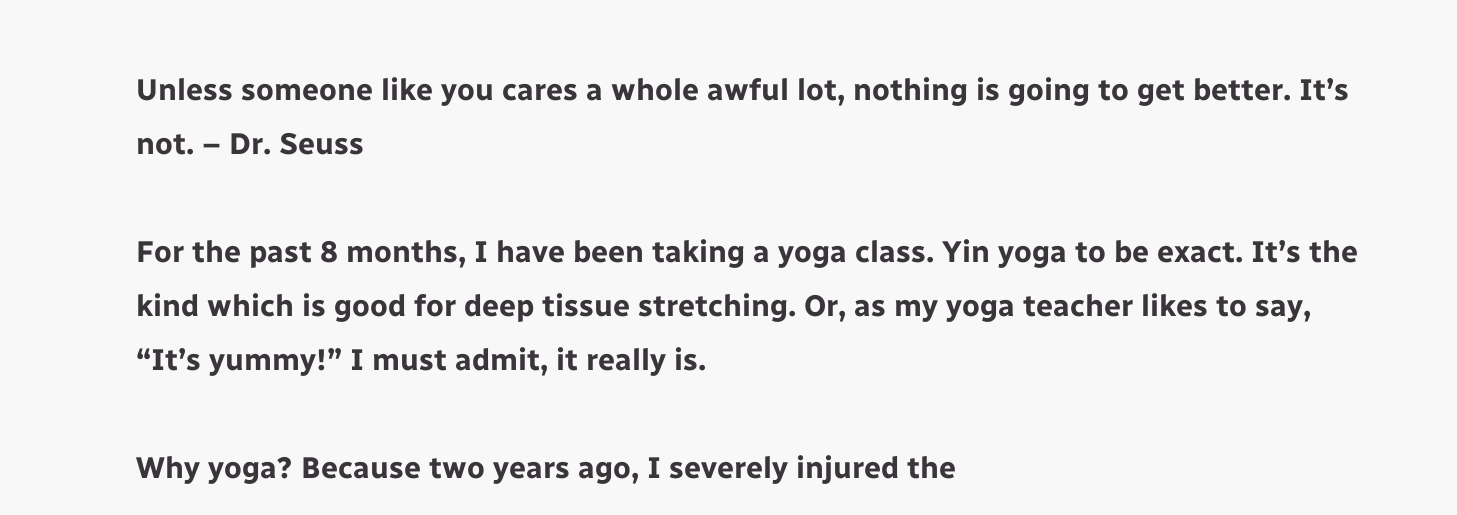Unless someone like you cares a whole awful lot, nothing is going to get better. It’s not. – Dr. Seuss

For the past 8 months, I have been taking a yoga class. Yin yoga to be exact. It’s the kind which is good for deep tissue stretching. Or, as my yoga teacher likes to say, “It’s yummy!” I must admit, it really is.

Why yoga? Because two years ago, I severely injured the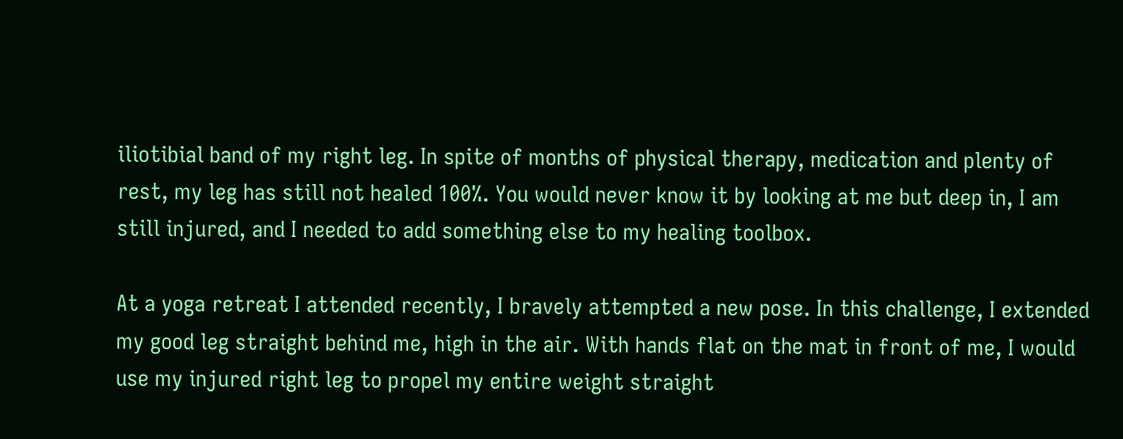iliotibial band of my right leg. In spite of months of physical therapy, medication and plenty of rest, my leg has still not healed 100%. You would never know it by looking at me but deep in, I am still injured, and I needed to add something else to my healing toolbox.

At a yoga retreat I attended recently, I bravely attempted a new pose. In this challenge, I extended my good leg straight behind me, high in the air. With hands flat on the mat in front of me, I would use my injured right leg to propel my entire weight straight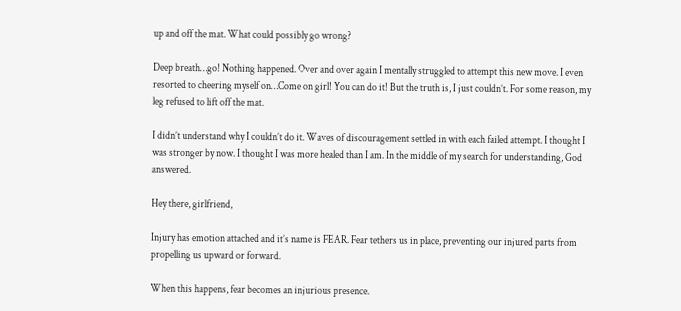up and off the mat. What could possibly go wrong?

Deep breath…go! Nothing happened. Over and over again I mentally struggled to attempt this new move. I even resorted to cheering myself on…Come on girl! You can do it! But the truth is, I just couldn’t. For some reason, my leg refused to lift off the mat.

I didn’t understand why I couldn’t do it. Waves of discouragement settled in with each failed attempt. I thought I was stronger by now. I thought I was more healed than I am. In the middle of my search for understanding, God answered.

Hey there, girlfriend,

Injury has emotion attached and it’s name is FEAR. Fear tethers us in place, preventing our injured parts from propelling us upward or forward.

When this happens, fear becomes an injurious presence.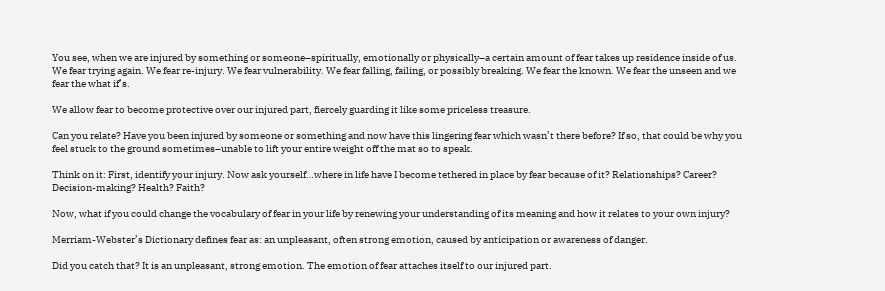You see, when we are injured by something or someone–spiritually, emotionally or physically–a certain amount of fear takes up residence inside of us. We fear trying again. We fear re-injury. We fear vulnerability. We fear falling, failing, or possibly breaking. We fear the known. We fear the unseen and we fear the what if’s.

We allow fear to become protective over our injured part, fiercely guarding it like some priceless treasure.

Can you relate? Have you been injured by someone or something and now have this lingering fear which wasn’t there before? If so, that could be why you feel stuck to the ground sometimes–unable to lift your entire weight off the mat so to speak.

Think on it: First, identify your injury. Now ask yourself…where in life have I become tethered in place by fear because of it? Relationships? Career? Decision-making? Health? Faith?

Now, what if you could change the vocabulary of fear in your life by renewing your understanding of its meaning and how it relates to your own injury?

Merriam-Webster’s Dictionary defines fear as: an unpleasant, often strong emotion, caused by anticipation or awareness of danger.

Did you catch that? It is an unpleasant, strong emotion. The emotion of fear attaches itself to our injured part.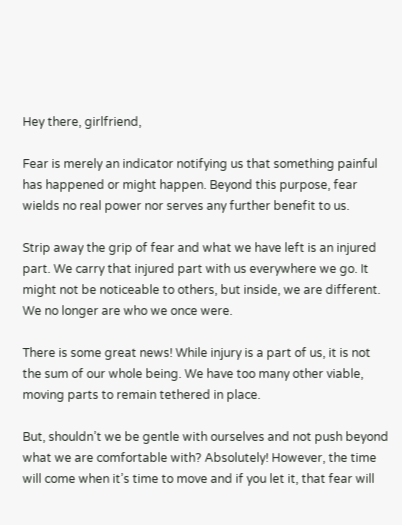Hey there, girlfriend,

Fear is merely an indicator notifying us that something painful has happened or might happen. Beyond this purpose, fear wields no real power nor serves any further benefit to us.

Strip away the grip of fear and what we have left is an injured part. We carry that injured part with us everywhere we go. It might not be noticeable to others, but inside, we are different. We no longer are who we once were.

There is some great news! While injury is a part of us, it is not the sum of our whole being. We have too many other viable, moving parts to remain tethered in place.

But, shouldn’t we be gentle with ourselves and not push beyond what we are comfortable with? Absolutely! However, the time will come when it’s time to move and if you let it, that fear will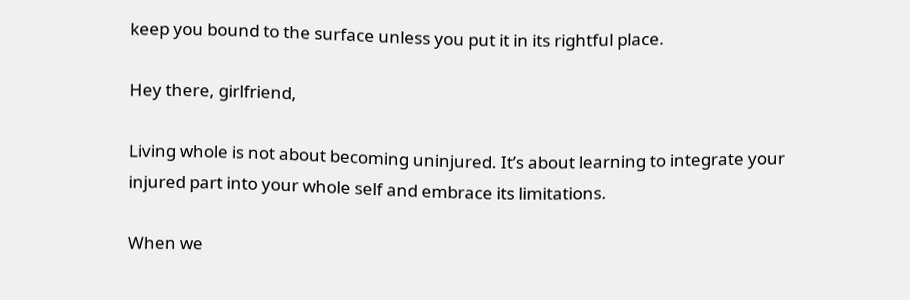keep you bound to the surface unless you put it in its rightful place.

Hey there, girlfriend,

Living whole is not about becoming uninjured. It’s about learning to integrate your injured part into your whole self and embrace its limitations.

When we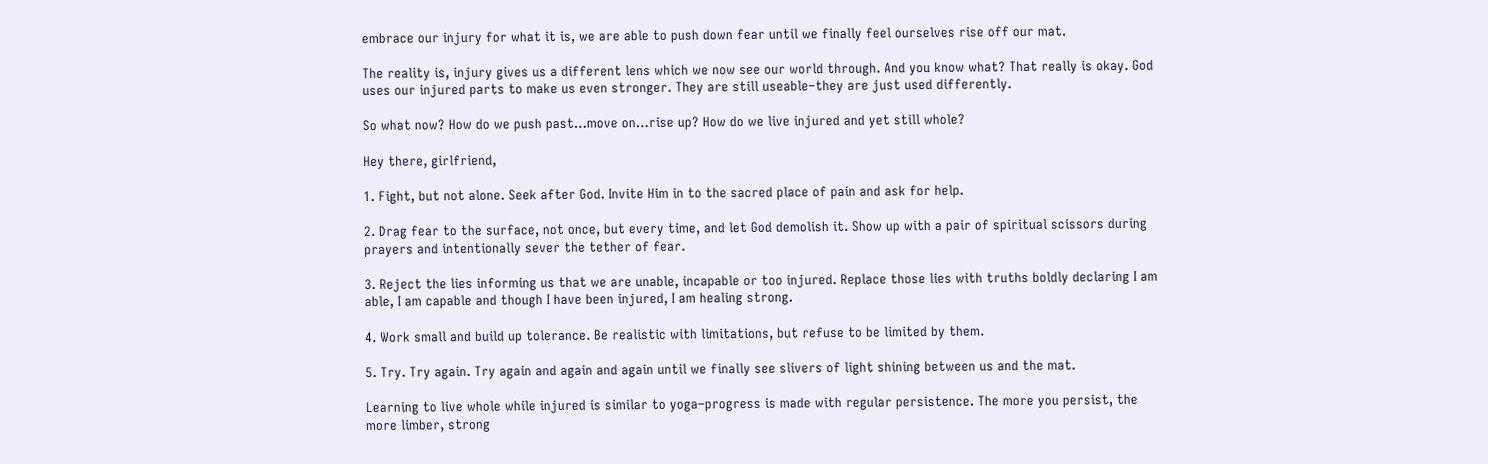embrace our injury for what it is, we are able to push down fear until we finally feel ourselves rise off our mat.

The reality is, injury gives us a different lens which we now see our world through. And you know what? That really is okay. God uses our injured parts to make us even stronger. They are still useable–they are just used differently.

So what now? How do we push past…move on…rise up? How do we live injured and yet still whole?

Hey there, girlfriend,

1. Fight, but not alone. Seek after God. Invite Him in to the sacred place of pain and ask for help.

2. Drag fear to the surface, not once, but every time, and let God demolish it. Show up with a pair of spiritual scissors during prayers and intentionally sever the tether of fear.

3. Reject the lies informing us that we are unable, incapable or too injured. Replace those lies with truths boldly declaring I am able, I am capable and though I have been injured, I am healing strong.

4. Work small and build up tolerance. Be realistic with limitations, but refuse to be limited by them.

5. Try. Try again. Try again and again and again until we finally see slivers of light shining between us and the mat.

Learning to live whole while injured is similar to yoga–progress is made with regular persistence. The more you persist, the more limber, strong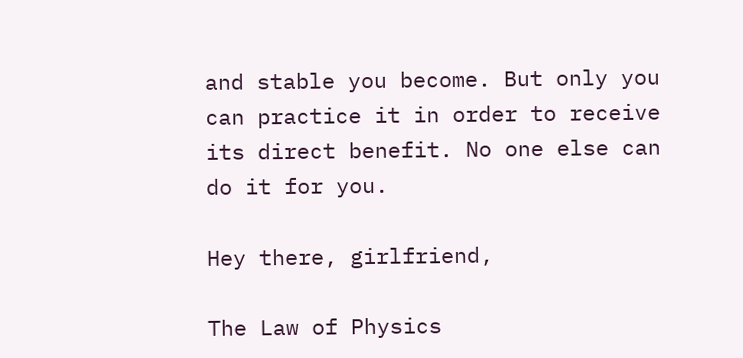and stable you become. But only you can practice it in order to receive its direct benefit. No one else can do it for you.

Hey there, girlfriend,

The Law of Physics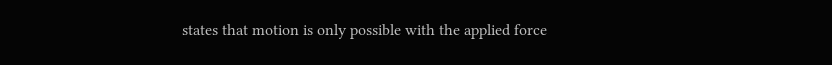states that motion is only possible with the applied force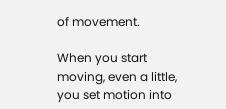of movement.

When you start moving, even a little, you set motion into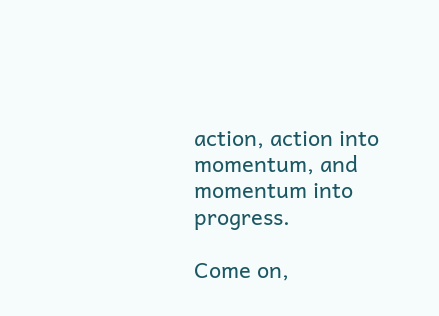action, action into momentum, and momentum into progress.

Come on,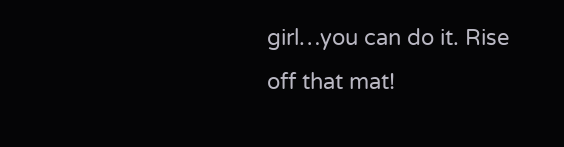girl…you can do it. Rise off that mat!